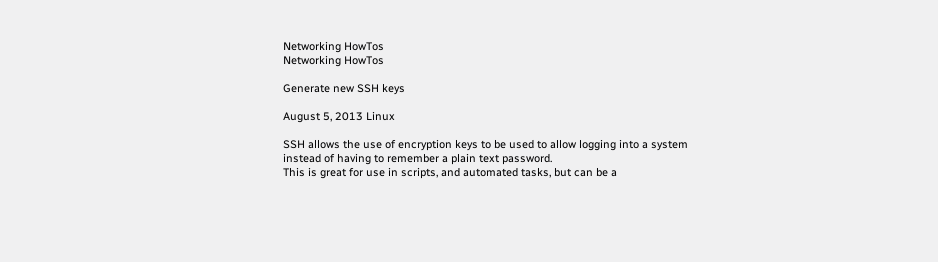Networking HowTos
Networking HowTos

Generate new SSH keys

August 5, 2013 Linux

SSH allows the use of encryption keys to be used to allow logging into a system instead of having to remember a plain text password.
This is great for use in scripts, and automated tasks, but can be a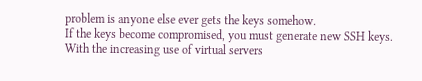problem is anyone else ever gets the keys somehow.
If the keys become compromised, you must generate new SSH keys.
With the increasing use of virtual servers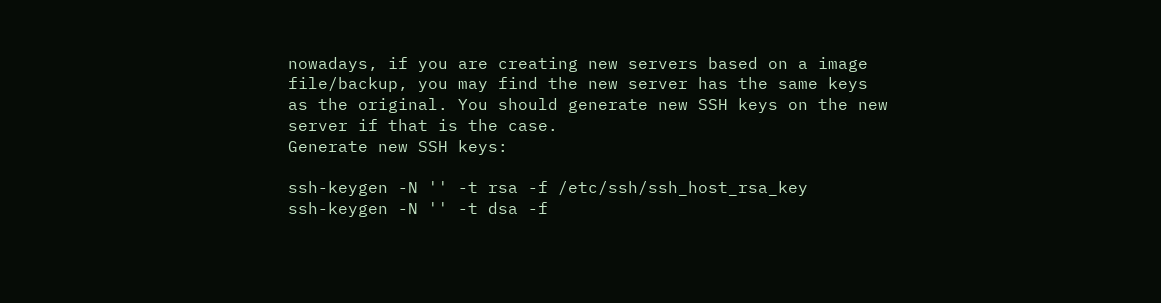nowadays, if you are creating new servers based on a image file/backup, you may find the new server has the same keys as the original. You should generate new SSH keys on the new server if that is the case.
Generate new SSH keys:

ssh-keygen -N '' -t rsa -f /etc/ssh/ssh_host_rsa_key
ssh-keygen -N '' -t dsa -f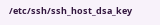/etc/ssh/ssh_host_dsa_key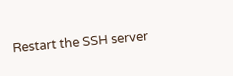Restart the SSH server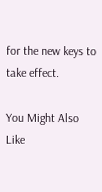for the new keys to take effect.

You Might Also Like